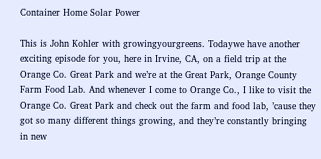Container Home Solar Power

This is John Kohler with growingyourgreens. Todaywe have another exciting episode for you, here in Irvine, CA, on a field trip at the Orange Co. Great Park and we’re at the Great Park, Orange County Farm Food Lab. And whenever I come to Orange Co., I like to visit the Orange Co. Great Park and check out the farm and food lab, ’cause they got so many different things growing, and they’re constantly bringing in new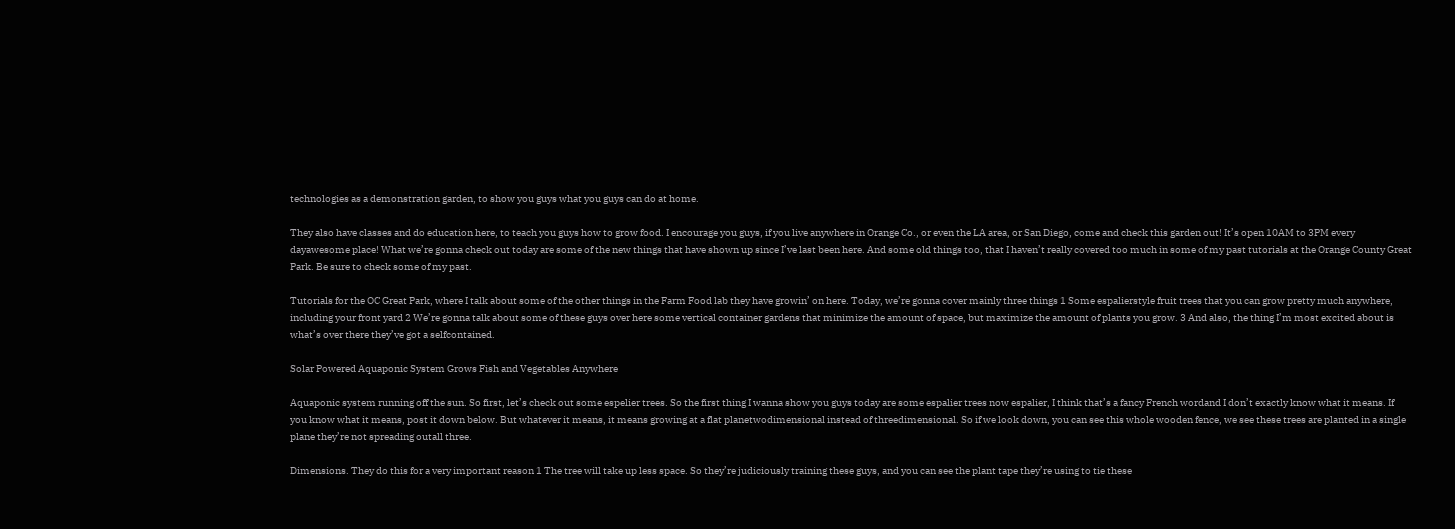technologies as a demonstration garden, to show you guys what you guys can do at home.

They also have classes and do education here, to teach you guys how to grow food. I encourage you guys, if you live anywhere in Orange Co., or even the LA area, or San Diego, come and check this garden out! It’s open 10AM to 3PM every dayawesome place! What we’re gonna check out today are some of the new things that have shown up since I’ve last been here. And some old things too, that I haven’t really covered too much in some of my past tutorials at the Orange County Great Park. Be sure to check some of my past.

Tutorials for the OC Great Park, where I talk about some of the other things in the Farm Food lab they have growin’ on here. Today, we’re gonna cover mainly three things 1 Some espalierstyle fruit trees that you can grow pretty much anywhere, including your front yard 2 We’re gonna talk about some of these guys over here some vertical container gardens that minimize the amount of space, but maximize the amount of plants you grow. 3 And also, the thing I’m most excited about is what’s over there they’ve got a selfcontained.

Solar Powered Aquaponic System Grows Fish and Vegetables Anywhere

Aquaponic system running off the sun. So first, let’s check out some espelier trees. So the first thing I wanna show you guys today are some espalier trees now espalier, I think that’s a fancy French wordand I don’t exactly know what it means. If you know what it means, post it down below. But whatever it means, it means growing at a flat planetwodimensional instead of threedimensional. So if we look down, you can see this whole wooden fence, we see these trees are planted in a single plane they’re not spreading outall three.

Dimensions. They do this for a very important reason 1 The tree will take up less space. So they’re judiciously training these guys, and you can see the plant tape they’re using to tie these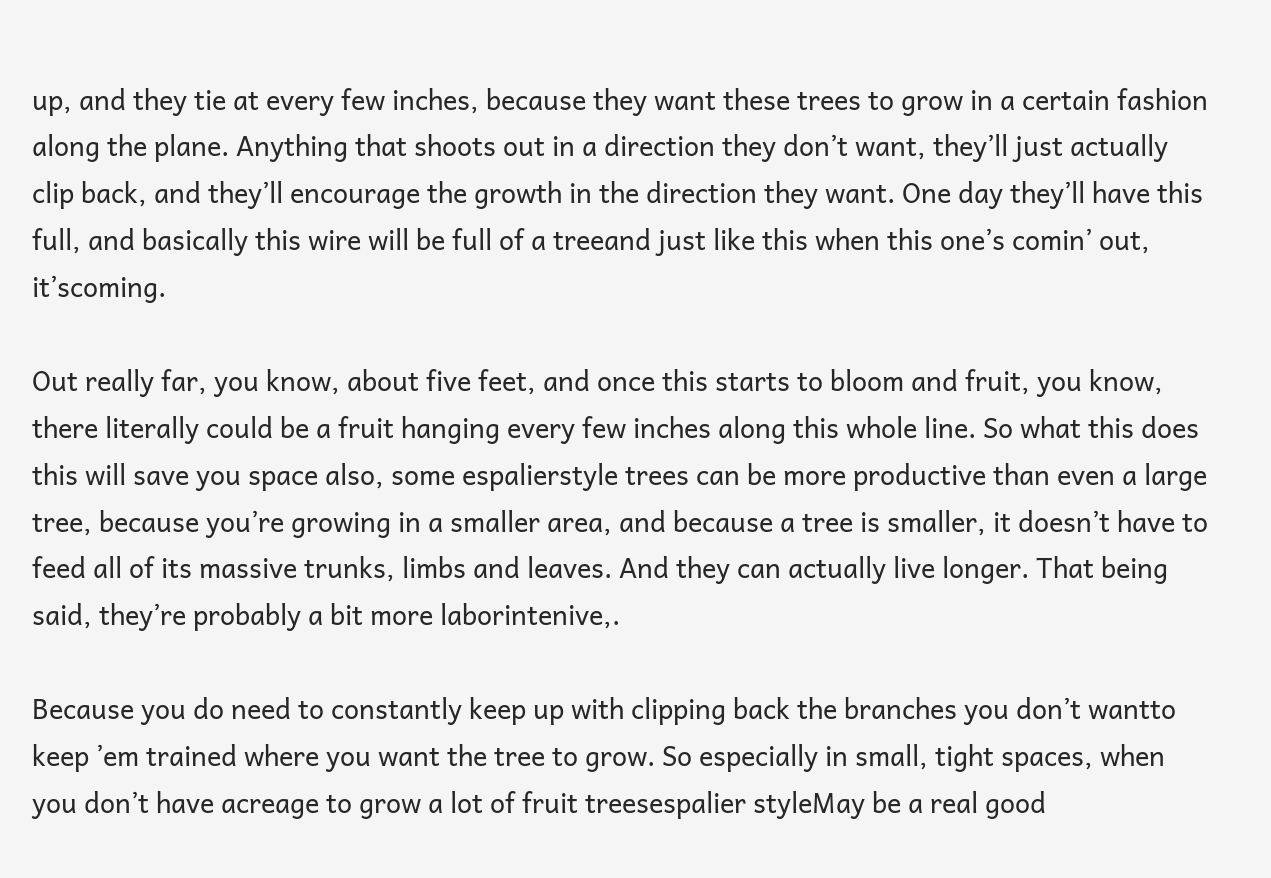up, and they tie at every few inches, because they want these trees to grow in a certain fashion along the plane. Anything that shoots out in a direction they don’t want, they’ll just actually clip back, and they’ll encourage the growth in the direction they want. One day they’ll have this full, and basically this wire will be full of a treeand just like this when this one’s comin’ out, it’scoming.

Out really far, you know, about five feet, and once this starts to bloom and fruit, you know, there literally could be a fruit hanging every few inches along this whole line. So what this does this will save you space also, some espalierstyle trees can be more productive than even a large tree, because you’re growing in a smaller area, and because a tree is smaller, it doesn’t have to feed all of its massive trunks, limbs and leaves. And they can actually live longer. That being said, they’re probably a bit more laborintenive,.

Because you do need to constantly keep up with clipping back the branches you don’t wantto keep ’em trained where you want the tree to grow. So especially in small, tight spaces, when you don’t have acreage to grow a lot of fruit treesespalier styleMay be a real good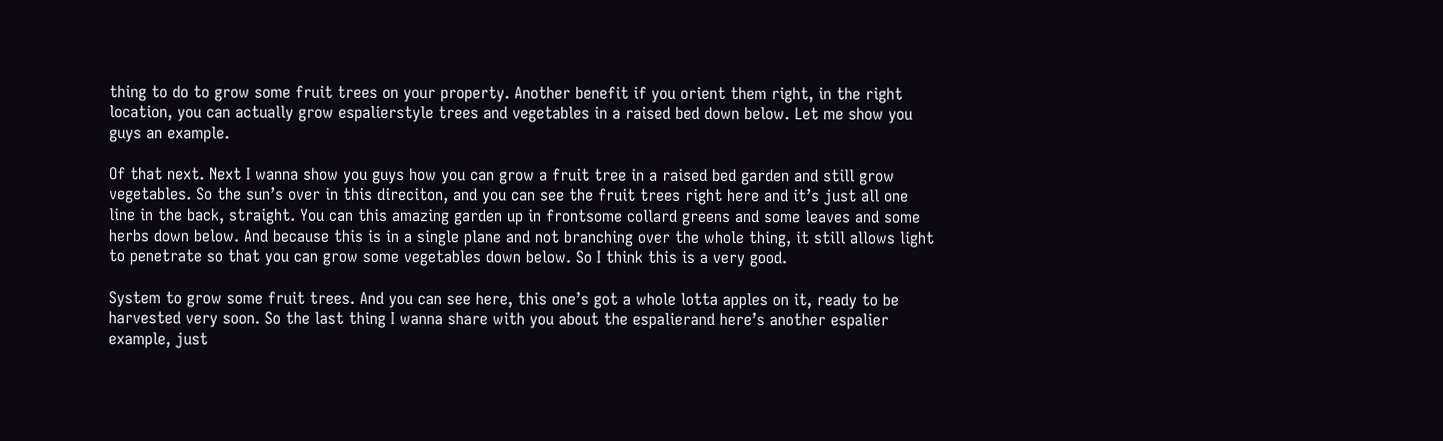thing to do to grow some fruit trees on your property. Another benefit if you orient them right, in the right location, you can actually grow espalierstyle trees and vegetables in a raised bed down below. Let me show you guys an example.

Of that next. Next I wanna show you guys how you can grow a fruit tree in a raised bed garden and still grow vegetables. So the sun’s over in this direciton, and you can see the fruit trees right here and it’s just all one line in the back, straight. You can this amazing garden up in frontsome collard greens and some leaves and some herbs down below. And because this is in a single plane and not branching over the whole thing, it still allows light to penetrate so that you can grow some vegetables down below. So I think this is a very good.

System to grow some fruit trees. And you can see here, this one’s got a whole lotta apples on it, ready to be harvested very soon. So the last thing I wanna share with you about the espalierand here’s another espalier example, just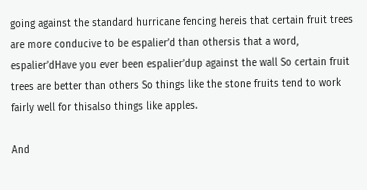going against the standard hurricane fencing hereis that certain fruit trees are more conducive to be espalier’d than othersis that a word, espalier’dHave you ever been espalier’dup against the wall So certain fruit trees are better than others So things like the stone fruits tend to work fairly well for thisalso things like apples.

And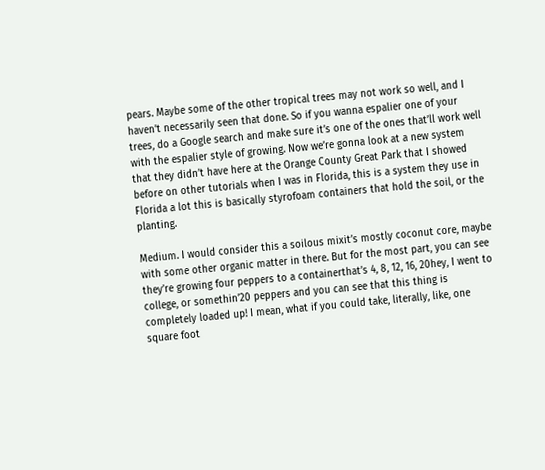pears. Maybe some of the other tropical trees may not work so well, and I haven’t necessarily seen that done. So if you wanna espalier one of your trees, do a Google search and make sure it’s one of the ones that’ll work well with the espalier style of growing. Now we’re gonna look at a new system that they didn’t have here at the Orange County Great Park that I showed before on other tutorials when I was in Florida, this is a system they use in Florida a lot this is basically styrofoam containers that hold the soil, or the planting.

Medium. I would consider this a soilous mixit’s mostly coconut core, maybe with some other organic matter in there. But for the most part, you can see they’re growing four peppers to a containerthat’s 4, 8, 12, 16, 20hey, I went to college, or somethin’20 peppers and you can see that this thing is completely loaded up! I mean, what if you could take, literally, like, one square foot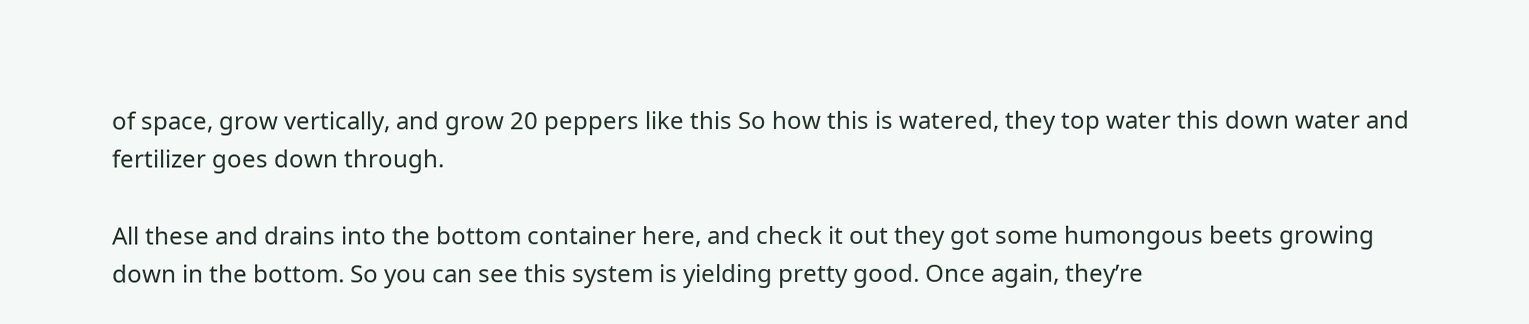of space, grow vertically, and grow 20 peppers like this So how this is watered, they top water this down water and fertilizer goes down through.

All these and drains into the bottom container here, and check it out they got some humongous beets growing down in the bottom. So you can see this system is yielding pretty good. Once again, they’re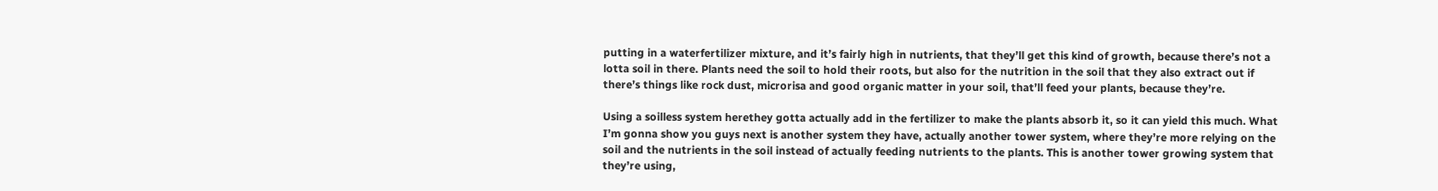putting in a waterfertilizer mixture, and it’s fairly high in nutrients, that they’ll get this kind of growth, because there’s not a lotta soil in there. Plants need the soil to hold their roots, but also for the nutrition in the soil that they also extract out if there’s things like rock dust, microrisa and good organic matter in your soil, that’ll feed your plants, because they’re.

Using a soilless system herethey gotta actually add in the fertilizer to make the plants absorb it, so it can yield this much. What I’m gonna show you guys next is another system they have, actually another tower system, where they’re more relying on the soil and the nutrients in the soil instead of actually feeding nutrients to the plants. This is another tower growing system that they’re using,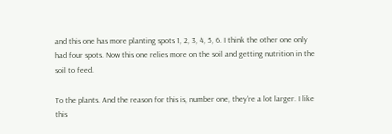and this one has more planting spots 1, 2, 3, 4, 5, 6. I think the other one only had four spots. Now this one relies more on the soil and getting nutrition in the soil to feed.

To the plants. And the reason for this is, number one, they’re a lot larger. I like this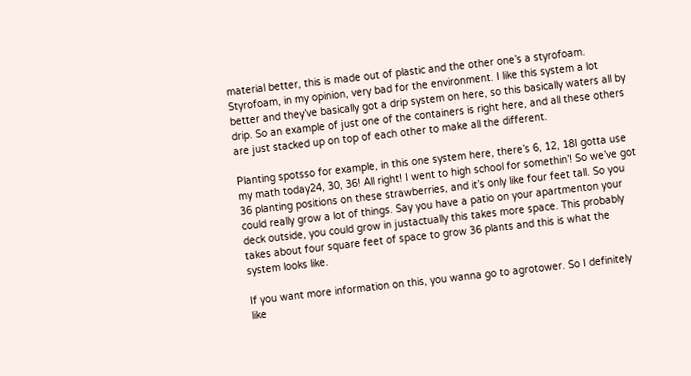material better, this is made out of plastic and the other one’s a styrofoam. Styrofoam, in my opinion, very bad for the environment. I like this system a lot better and they’ve basically got a drip system on here, so this basically waters all by drip. So an example of just one of the containers is right here, and all these others are just stacked up on top of each other to make all the different.

Planting spotsso for example, in this one system here, there’s 6, 12, 18I gotta use my math today24, 30, 36! All right! I went to high school for somethin’! So we’ve got 36 planting positions on these strawberries, and it’s only like four feet tall. So you could really grow a lot of things. Say you have a patio on your apartmenton your deck outside, you could grow in justactually this takes more space. This probably takes about four square feet of space to grow 36 plants and this is what the system looks like.

If you want more information on this, you wanna go to agrotower. So I definitely like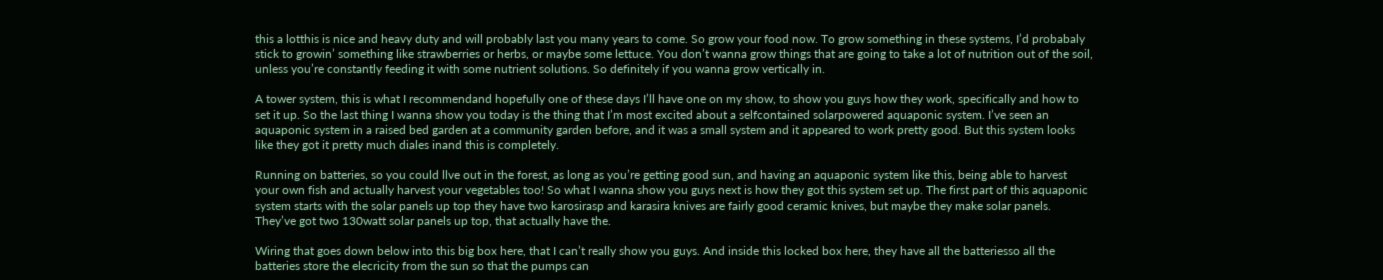this a lotthis is nice and heavy duty and will probably last you many years to come. So grow your food now. To grow something in these systems, I’d probabaly stick to growin’ something like strawberries or herbs, or maybe some lettuce. You don’t wanna grow things that are going to take a lot of nutrition out of the soil, unless you’re constantly feeding it with some nutrient solutions. So definitely if you wanna grow vertically in.

A tower system, this is what I recommendand hopefully one of these days I’ll have one on my show, to show you guys how they work, specifically and how to set it up. So the last thing I wanna show you today is the thing that I’m most excited about a selfcontained solarpowered aquaponic system. I’ve seen an aquaponic system in a raised bed garden at a community garden before, and it was a small system and it appeared to work pretty good. But this system looks like they got it pretty much diales inand this is completely.

Running on batteries, so you could llve out in the forest, as long as you’re getting good sun, and having an aquaponic system like this, being able to harvest your own fish and actually harvest your vegetables too! So what I wanna show you guys next is how they got this system set up. The first part of this aquaponic system starts with the solar panels up top they have two karosirasp and karasira knives are fairly good ceramic knives, but maybe they make solar panels. They’ve got two 130watt solar panels up top, that actually have the.

Wiring that goes down below into this big box here, that I can’t really show you guys. And inside this locked box here, they have all the batteriesso all the batteries store the elecricity from the sun so that the pumps can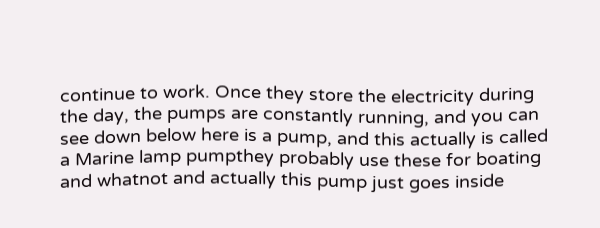continue to work. Once they store the electricity during the day, the pumps are constantly running, and you can see down below here is a pump, and this actually is called a Marine lamp pumpthey probably use these for boating and whatnot and actually this pump just goes inside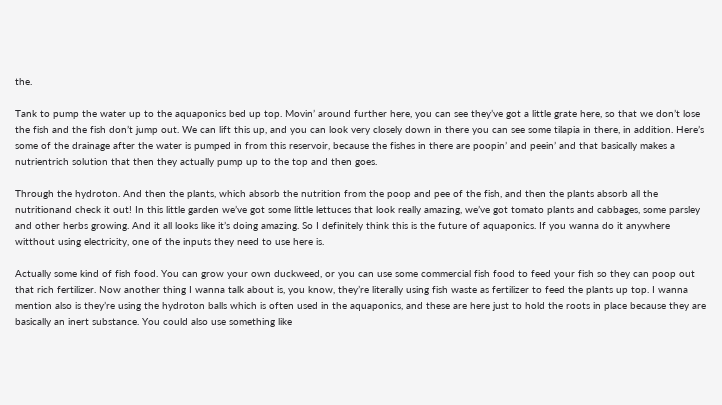the.

Tank to pump the water up to the aquaponics bed up top. Movin’ around further here, you can see they’ve got a little grate here, so that we don’t lose the fish and the fish don’t jump out. We can lift this up, and you can look very closely down in there you can see some tilapia in there, in addition. Here’s some of the drainage after the water is pumped in from this reservoir, because the fishes in there are poopin’ and peein’ and that basically makes a nutrientrich solution that then they actually pump up to the top and then goes.

Through the hydroton. And then the plants, which absorb the nutrition from the poop and pee of the fish, and then the plants absorb all the nutritionand check it out! In this little garden we’ve got some little lettuces that look really amazing, we’ve got tomato plants and cabbages, some parsley and other herbs growing. And it all looks like it’s doing amazing. So I definitely think this is the future of aquaponics. If you wanna do it anywhere witthout using electricity, one of the inputs they need to use here is.

Actually some kind of fish food. You can grow your own duckweed, or you can use some commercial fish food to feed your fish so they can poop out that rich fertilizer. Now another thing I wanna talk about is, you know, they’re literally using fish waste as fertilizer to feed the plants up top. I wanna mention also is they’re using the hydroton balls which is often used in the aquaponics, and these are here just to hold the roots in place because they are basically an inert substance. You could also use something like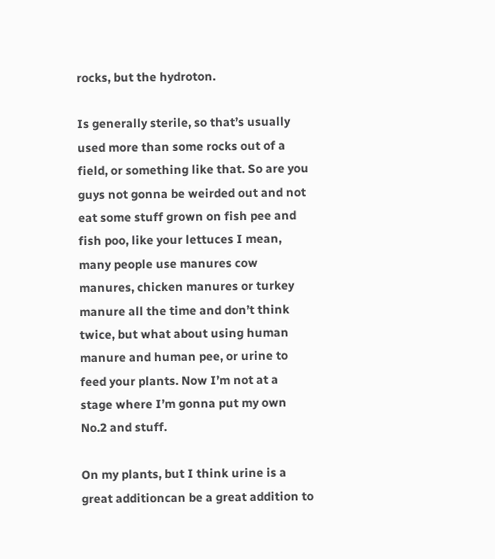rocks, but the hydroton.

Is generally sterile, so that’s usually used more than some rocks out of a field, or something like that. So are you guys not gonna be weirded out and not eat some stuff grown on fish pee and fish poo, like your lettuces I mean, many people use manures cow manures, chicken manures or turkey manure all the time and don’t think twice, but what about using human manure and human pee, or urine to feed your plants. Now I’m not at a stage where I’m gonna put my own No.2 and stuff.

On my plants, but I think urine is a great additioncan be a great addition to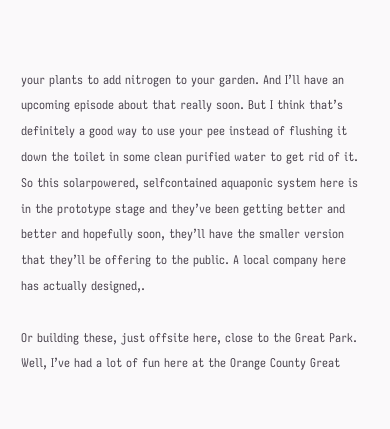your plants to add nitrogen to your garden. And I’ll have an upcoming episode about that really soon. But I think that’s definitely a good way to use your pee instead of flushing it down the toilet in some clean purified water to get rid of it. So this solarpowered, selfcontained aquaponic system here is in the prototype stage and they’ve been getting better and better and hopefully soon, they’ll have the smaller version that they’ll be offering to the public. A local company here has actually designed,.

Or building these, just offsite here, close to the Great Park. Well, I’ve had a lot of fun here at the Orange County Great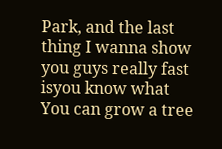Park, and the last thing I wanna show you guys really fast isyou know what You can grow a tree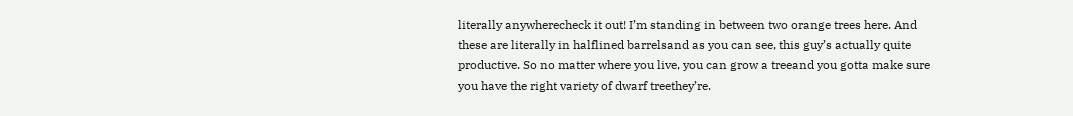literally anywherecheck it out! I’m standing in between two orange trees here. And these are literally in halflined barrelsand as you can see, this guy’s actually quite productive. So no matter where you live, you can grow a treeand you gotta make sure you have the right variety of dwarf treethey’re.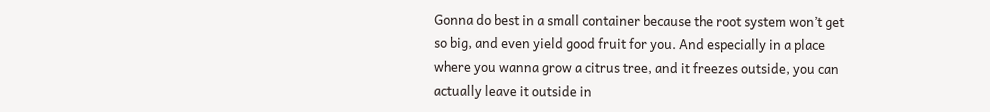Gonna do best in a small container because the root system won’t get so big, and even yield good fruit for you. And especially in a place where you wanna grow a citrus tree, and it freezes outside, you can actually leave it outside in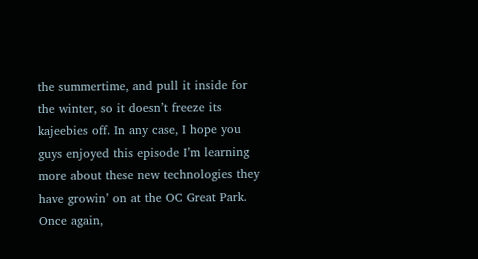the summertime, and pull it inside for the winter, so it doesn’t freeze its kajeebies off. In any case, I hope you guys enjoyed this episode I’m learning more about these new technologies they have growin’ on at the OC Great Park. Once again,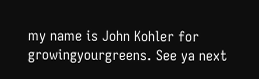my name is John Kohler for growingyourgreens. See ya next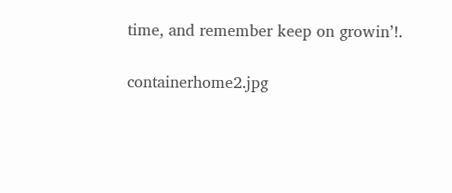time, and remember keep on growin’!.

containerhome2.jpg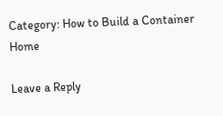Category: How to Build a Container Home

Leave a Reply